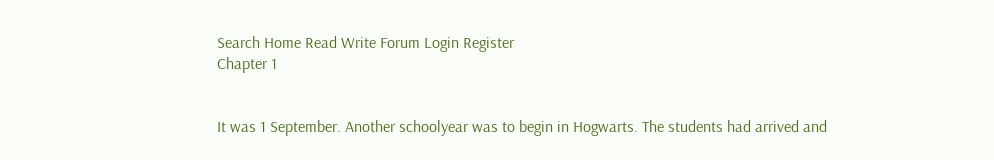Search Home Read Write Forum Login Register
Chapter 1


It was 1 September. Another schoolyear was to begin in Hogwarts. The students had arrived and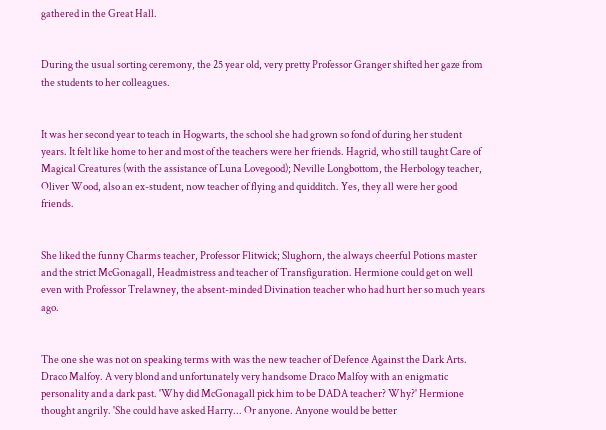gathered in the Great Hall.


During the usual sorting ceremony, the 25 year old, very pretty Professor Granger shifted her gaze from the students to her colleagues.


It was her second year to teach in Hogwarts, the school she had grown so fond of during her student years. It felt like home to her and most of the teachers were her friends. Hagrid, who still taught Care of Magical Creatures (with the assistance of Luna Lovegood); Neville Longbottom, the Herbology teacher, Oliver Wood, also an ex-student, now teacher of flying and quidditch. Yes, they all were her good friends.


She liked the funny Charms teacher, Professor Flitwick; Slughorn, the always cheerful Potions master and the strict McGonagall, Headmistress and teacher of Transfiguration. Hermione could get on well even with Professor Trelawney, the absent-minded Divination teacher who had hurt her so much years ago.


The one she was not on speaking terms with was the new teacher of Defence Against the Dark Arts. Draco Malfoy. A very blond and unfortunately very handsome Draco Malfoy with an enigmatic personality and a dark past. 'Why did McGonagall pick him to be DADA teacher? Why?' Hermione thought angrily. 'She could have asked Harry... Or anyone. Anyone would be better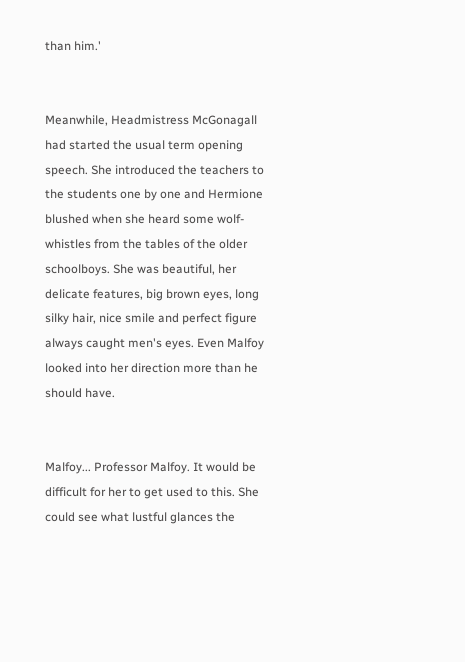than him.'


Meanwhile, Headmistress McGonagall had started the usual term opening speech. She introduced the teachers to the students one by one and Hermione blushed when she heard some wolf-whistles from the tables of the older schoolboys. She was beautiful, her delicate features, big brown eyes, long silky hair, nice smile and perfect figure always caught men's eyes. Even Malfoy looked into her direction more than he should have.


Malfoy... Professor Malfoy. It would be difficult for her to get used to this. She could see what lustful glances the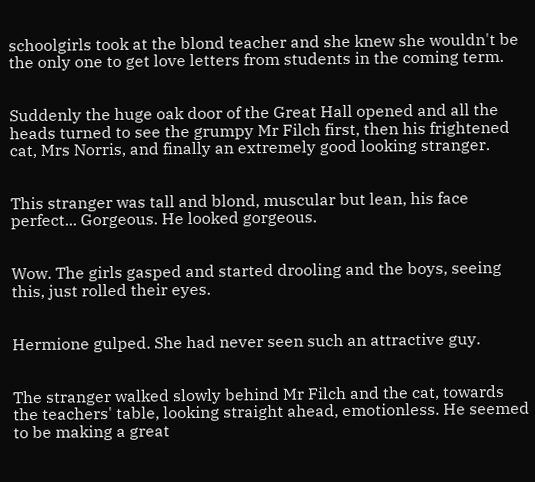schoolgirls took at the blond teacher and she knew she wouldn't be the only one to get love letters from students in the coming term.


Suddenly the huge oak door of the Great Hall opened and all the heads turned to see the grumpy Mr Filch first, then his frightened cat, Mrs Norris, and finally an extremely good looking stranger.


This stranger was tall and blond, muscular but lean, his face perfect... Gorgeous. He looked gorgeous.


Wow. The girls gasped and started drooling and the boys, seeing this, just rolled their eyes.


Hermione gulped. She had never seen such an attractive guy.


The stranger walked slowly behind Mr Filch and the cat, towards the teachers' table, looking straight ahead, emotionless. He seemed to be making a great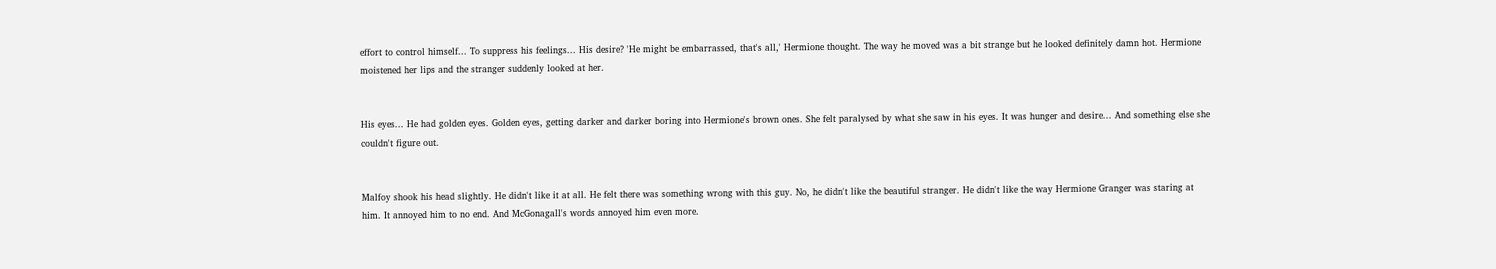effort to control himself... To suppress his feelings... His desire? 'He might be embarrassed, that's all,' Hermione thought. The way he moved was a bit strange but he looked definitely damn hot. Hermione moistened her lips and the stranger suddenly looked at her.


His eyes... He had golden eyes. Golden eyes, getting darker and darker boring into Hermione's brown ones. She felt paralysed by what she saw in his eyes. It was hunger and desire... And something else she couldn't figure out.


Malfoy shook his head slightly. He didn't like it at all. He felt there was something wrong with this guy. No, he didn't like the beautiful stranger. He didn't like the way Hermione Granger was staring at him. It annoyed him to no end. And McGonagall's words annoyed him even more.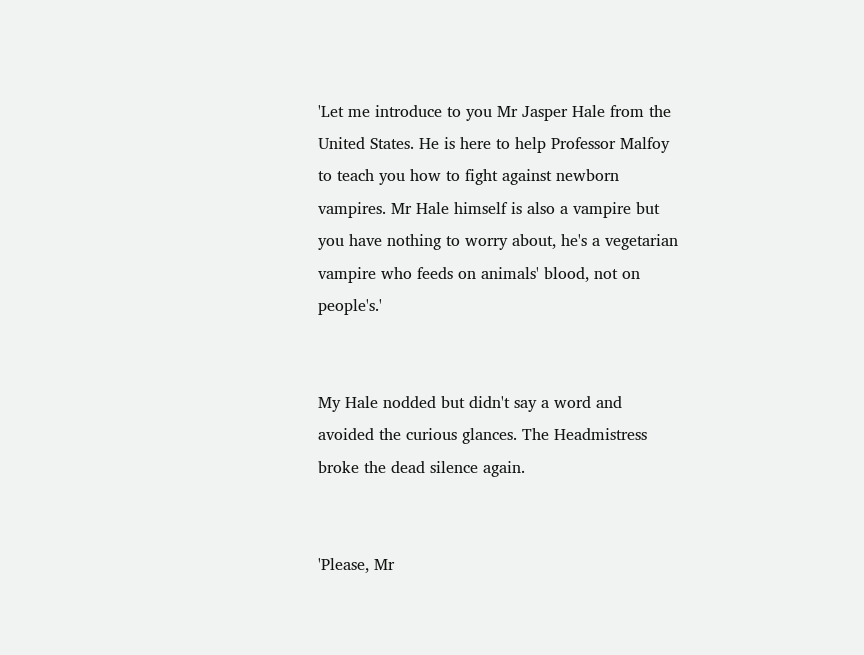'Let me introduce to you Mr Jasper Hale from the United States. He is here to help Professor Malfoy to teach you how to fight against newborn vampires. Mr Hale himself is also a vampire but you have nothing to worry about, he's a vegetarian vampire who feeds on animals' blood, not on people's.'


My Hale nodded but didn't say a word and avoided the curious glances. The Headmistress broke the dead silence again.


'Please, Mr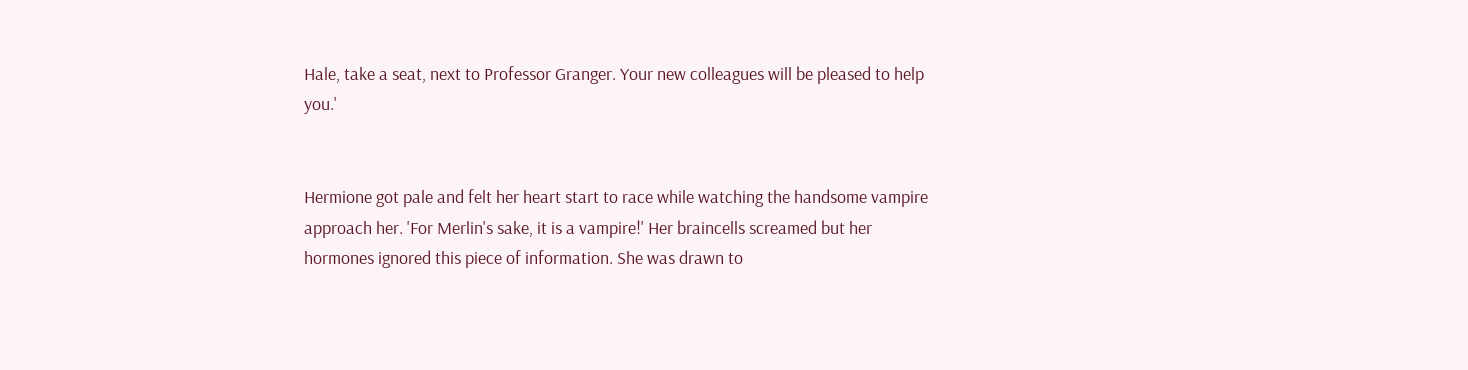Hale, take a seat, next to Professor Granger. Your new colleagues will be pleased to help you.'


Hermione got pale and felt her heart start to race while watching the handsome vampire approach her. 'For Merlin's sake, it is a vampire!' Her braincells screamed but her hormones ignored this piece of information. She was drawn to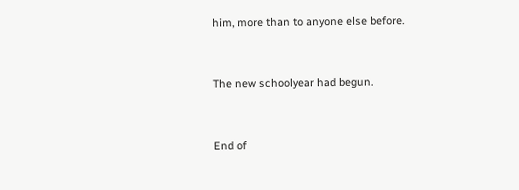him, more than to anyone else before.


The new schoolyear had begun.


End of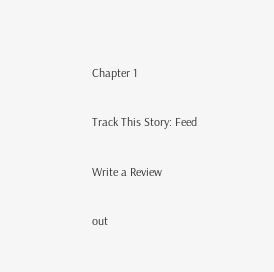Chapter 1

Track This Story: Feed

Write a Review

out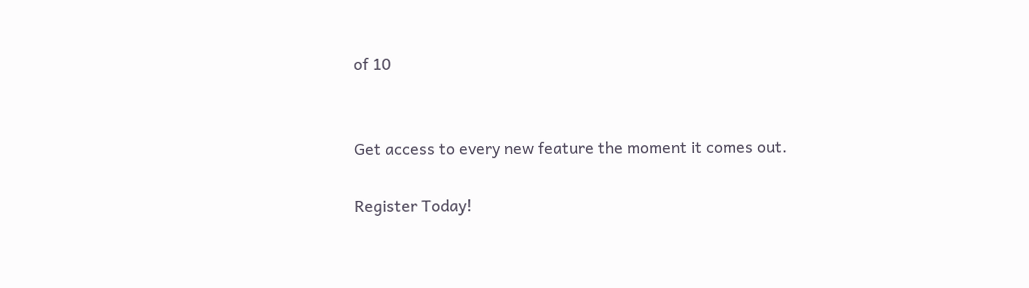of 10


Get access to every new feature the moment it comes out.

Register Today!